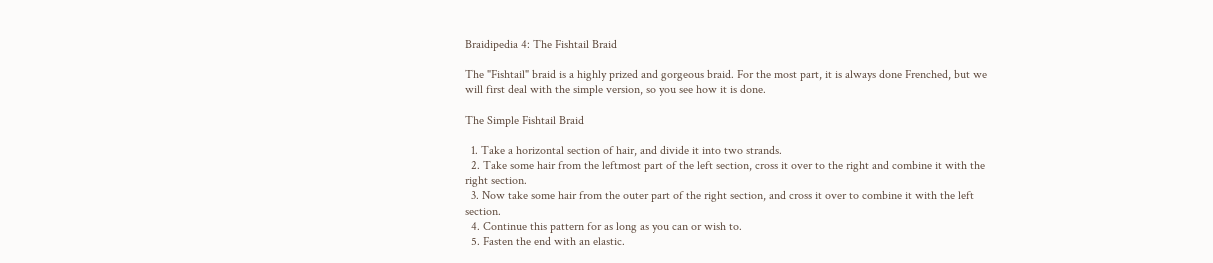Braidipedia 4: The Fishtail Braid

The "Fishtail" braid is a highly prized and gorgeous braid. For the most part, it is always done Frenched, but we will first deal with the simple version, so you see how it is done.

The Simple Fishtail Braid

  1. Take a horizontal section of hair, and divide it into two strands.
  2. Take some hair from the leftmost part of the left section, cross it over to the right and combine it with the right section.
  3. Now take some hair from the outer part of the right section, and cross it over to combine it with the left section.
  4. Continue this pattern for as long as you can or wish to.
  5. Fasten the end with an elastic.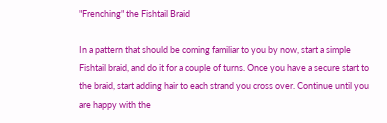"Frenching" the Fishtail Braid

In a pattern that should be coming familiar to you by now, start a simple Fishtail braid, and do it for a couple of turns. Once you have a secure start to the braid, start adding hair to each strand you cross over. Continue until you are happy with the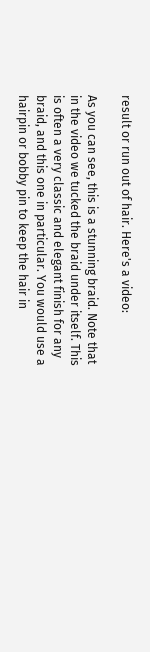result or run out of hair. Here's a video:

As you can see, this is a stunning braid. Note that in the video we tucked the braid under itself. This is often a very classic and elegant finish for any braid, and this one in particular. You would use a hairpin or bobby pin to keep the hair in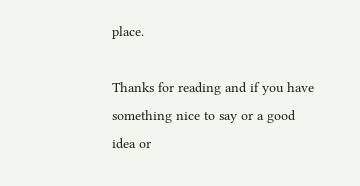place.

Thanks for reading and if you have something nice to say or a good idea or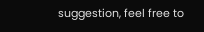suggestion, feel free to